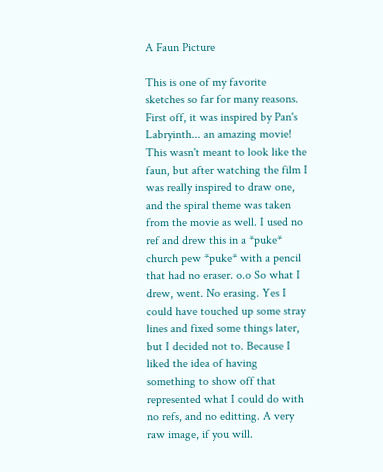A Faun Picture

This is one of my favorite sketches so far for many reasons. First off, it was inspired by Pan's Labryinth... an amazing movie! This wasn't meant to look like the faun, but after watching the film I was really inspired to draw one, and the spiral theme was taken from the movie as well. I used no ref and drew this in a *puke* church pew *puke* with a pencil that had no eraser. o.o So what I drew, went. No erasing. Yes I could have touched up some stray lines and fixed some things later, but I decided not to. Because I liked the idea of having something to show off that represented what I could do with no refs, and no editting. A very raw image, if you will.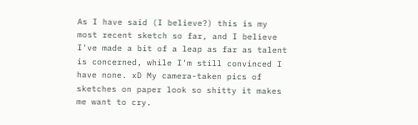As I have said (I believe?) this is my most recent sketch so far, and I believe I've made a bit of a leap as far as talent is concerned, while I'm still convinced I have none. xD My camera-taken pics of sketches on paper look so shitty it makes me want to cry.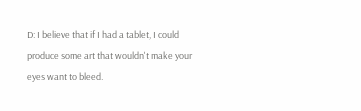D: I believe that if I had a tablet, I could produce some art that wouldn't make your eyes want to bleed.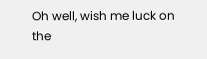Oh well, wish me luck on the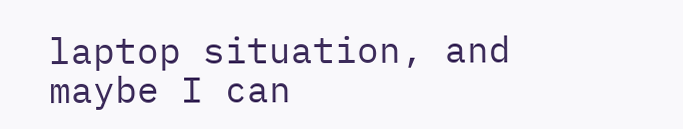laptop situation, and maybe I can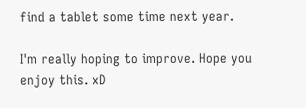find a tablet some time next year.

I'm really hoping to improve. Hope you enjoy this. xD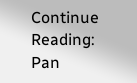Continue Reading: Pan